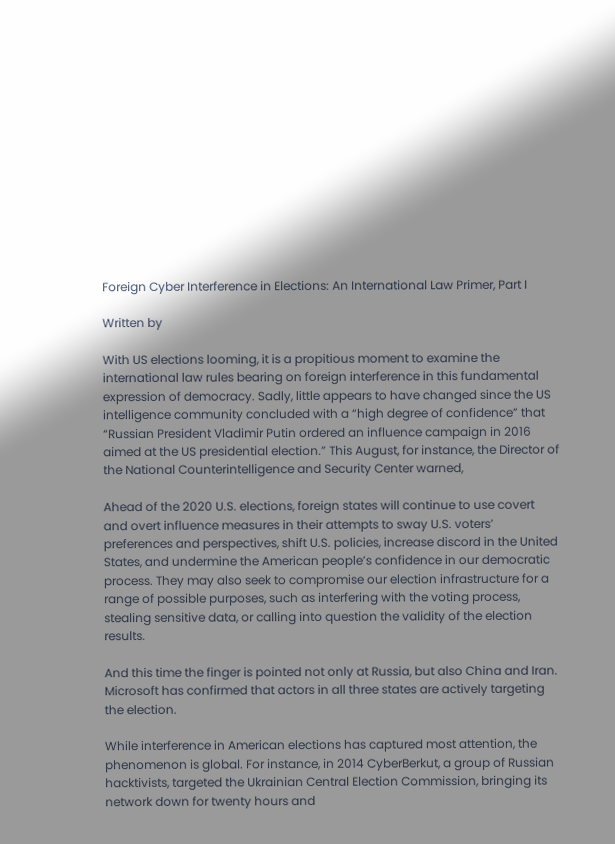Foreign Cyber Interference in Elections: An International Law Primer, Part I

Written by

With US elections looming, it is a propitious moment to examine the international law rules bearing on foreign interference in this fundamental expression of democracy. Sadly, little appears to have changed since the US intelligence community concluded with a “high degree of confidence” that “Russian President Vladimir Putin ordered an influence campaign in 2016 aimed at the US presidential election.” This August, for instance, the Director of the National Counterintelligence and Security Center warned,

Ahead of the 2020 U.S. elections, foreign states will continue to use covert and overt influence measures in their attempts to sway U.S. voters’ preferences and perspectives, shift U.S. policies, increase discord in the United States, and undermine the American people’s confidence in our democratic process. They may also seek to compromise our election infrastructure for a range of possible purposes, such as interfering with the voting process, stealing sensitive data, or calling into question the validity of the election results.

And this time the finger is pointed not only at Russia, but also China and Iran. Microsoft has confirmed that actors in all three states are actively targeting the election.

While interference in American elections has captured most attention, the phenomenon is global. For instance, in 2014 CyberBerkut, a group of Russian hacktivists, targeted the Ukrainian Central Election Commission, bringing its network down for twenty hours and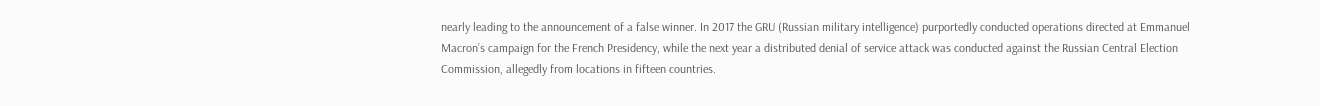nearly leading to the announcement of a false winner. In 2017 the GRU (Russian military intelligence) purportedly conducted operations directed at Emmanuel Macron’s campaign for the French Presidency, while the next year a distributed denial of service attack was conducted against the Russian Central Election Commission, allegedly from locations in fifteen countries.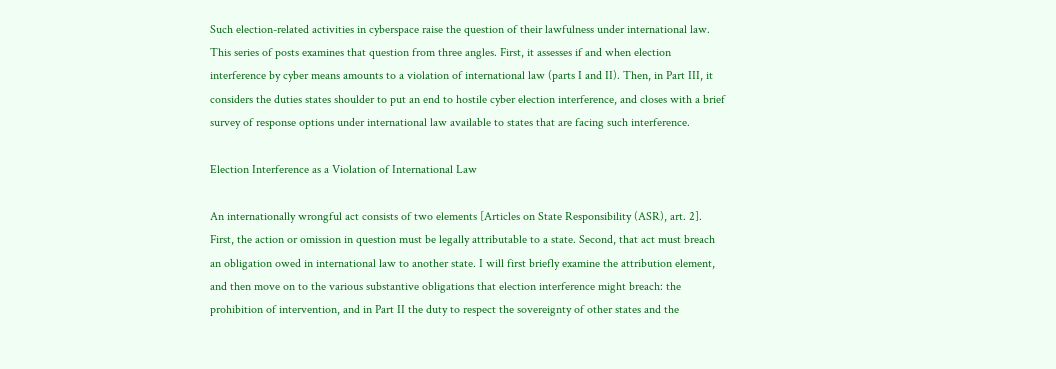Such election-related activities in cyberspace raise the question of their lawfulness under international law. This series of posts examines that question from three angles. First, it assesses if and when election interference by cyber means amounts to a violation of international law (parts I and II). Then, in Part III, it considers the duties states shoulder to put an end to hostile cyber election interference, and closes with a brief survey of response options under international law available to states that are facing such interference.

Election Interference as a Violation of International Law

An internationally wrongful act consists of two elements [Articles on State Responsibility (ASR), art. 2]. First, the action or omission in question must be legally attributable to a state. Second, that act must breach an obligation owed in international law to another state. I will first briefly examine the attribution element, and then move on to the various substantive obligations that election interference might breach: the prohibition of intervention, and in Part II the duty to respect the sovereignty of other states and the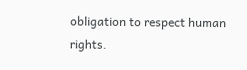obligation to respect human rights.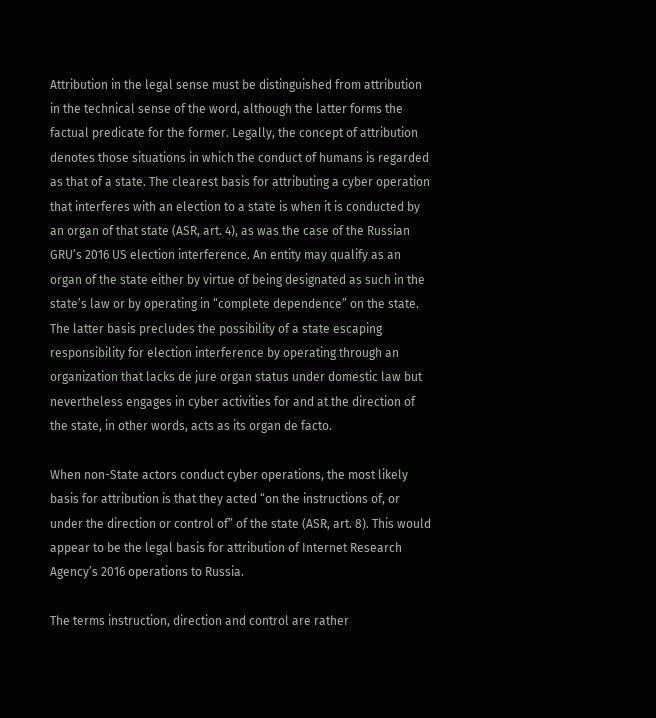Attribution in the legal sense must be distinguished from attribution in the technical sense of the word, although the latter forms the factual predicate for the former. Legally, the concept of attribution denotes those situations in which the conduct of humans is regarded as that of a state. The clearest basis for attributing a cyber operation that interferes with an election to a state is when it is conducted by an organ of that state (ASR, art. 4), as was the case of the Russian GRU’s 2016 US election interference. An entity may qualify as an organ of the state either by virtue of being designated as such in the state’s law or by operating in “complete dependence” on the state. The latter basis precludes the possibility of a state escaping responsibility for election interference by operating through an organization that lacks de jure organ status under domestic law but nevertheless engages in cyber activities for and at the direction of the state, in other words, acts as its organ de facto.

When non-State actors conduct cyber operations, the most likely basis for attribution is that they acted “on the instructions of, or under the direction or control of” of the state (ASR, art. 8). This would appear to be the legal basis for attribution of Internet Research Agency’s 2016 operations to Russia.

The terms instruction, direction and control are rather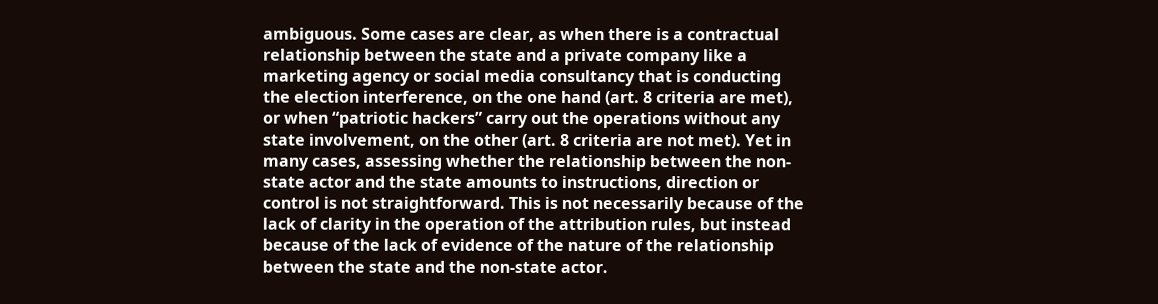ambiguous. Some cases are clear, as when there is a contractual relationship between the state and a private company like a marketing agency or social media consultancy that is conducting the election interference, on the one hand (art. 8 criteria are met), or when “patriotic hackers” carry out the operations without any state involvement, on the other (art. 8 criteria are not met). Yet in many cases, assessing whether the relationship between the non-state actor and the state amounts to instructions, direction or control is not straightforward. This is not necessarily because of the lack of clarity in the operation of the attribution rules, but instead because of the lack of evidence of the nature of the relationship between the state and the non-state actor.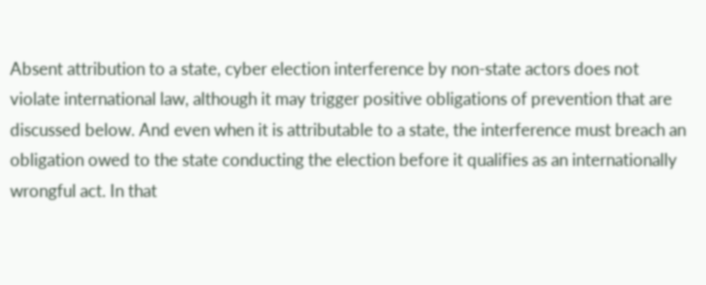Absent attribution to a state, cyber election interference by non-state actors does not violate international law, although it may trigger positive obligations of prevention that are discussed below. And even when it is attributable to a state, the interference must breach an obligation owed to the state conducting the election before it qualifies as an internationally wrongful act. In that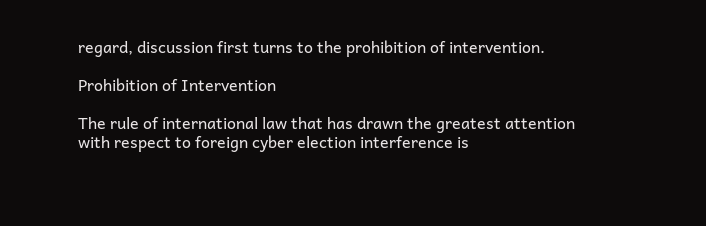regard, discussion first turns to the prohibition of intervention.

Prohibition of Intervention

The rule of international law that has drawn the greatest attention with respect to foreign cyber election interference is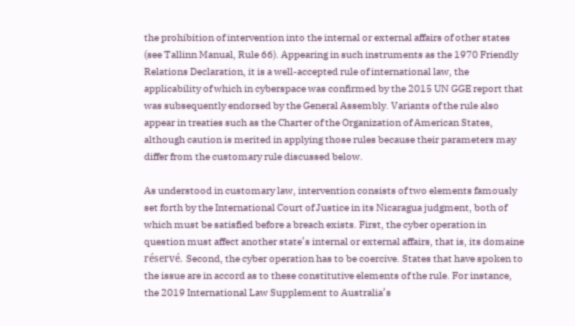the prohibition of intervention into the internal or external affairs of other states (see Tallinn Manual, Rule 66). Appearing in such instruments as the 1970 Friendly Relations Declaration, it is a well-accepted rule of international law, the applicability of which in cyberspace was confirmed by the 2015 UN GGE report that was subsequently endorsed by the General Assembly. Variants of the rule also appear in treaties such as the Charter of the Organization of American States, although caution is merited in applying those rules because their parameters may differ from the customary rule discussed below.

As understood in customary law, intervention consists of two elements famously set forth by the International Court of Justice in its Nicaragua judgment, both of which must be satisfied before a breach exists. First, the cyber operation in question must affect another state’s internal or external affairs, that is, its domaine réservé. Second, the cyber operation has to be coercive. States that have spoken to the issue are in accord as to these constitutive elements of the rule. For instance, the 2019 International Law Supplement to Australia’s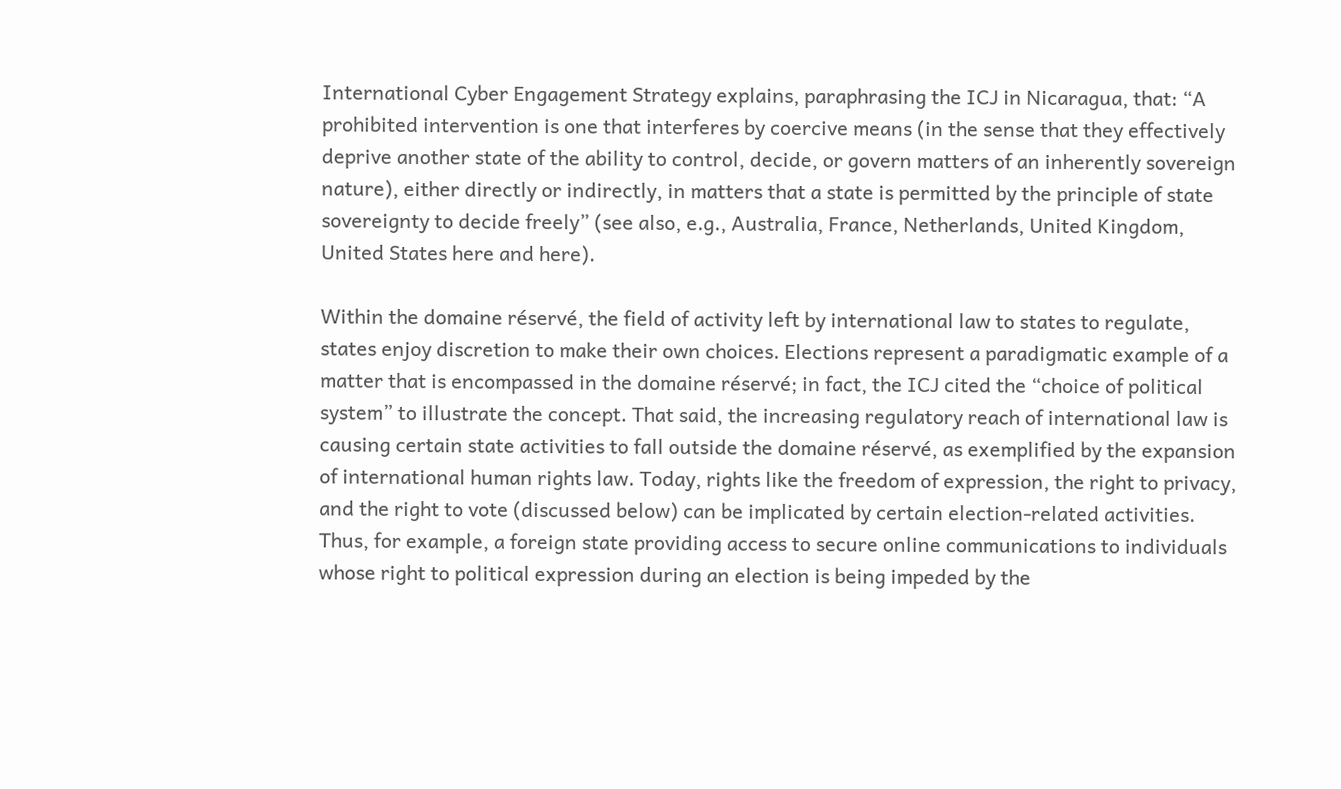International Cyber Engagement Strategy explains, paraphrasing the ICJ in Nicaragua, that: “A prohibited intervention is one that interferes by coercive means (in the sense that they effectively deprive another state of the ability to control, decide, or govern matters of an inherently sovereign nature), either directly or indirectly, in matters that a state is permitted by the principle of state sovereignty to decide freely” (see also, e.g., Australia, France, Netherlands, United Kingdom, United States here and here).

Within the domaine réservé, the field of activity left by international law to states to regulate, states enjoy discretion to make their own choices. Elections represent a paradigmatic example of a matter that is encompassed in the domaine réservé; in fact, the ICJ cited the “choice of political system” to illustrate the concept. That said, the increasing regulatory reach of international law is causing certain state activities to fall outside the domaine réservé, as exemplified by the expansion of international human rights law. Today, rights like the freedom of expression, the right to privacy, and the right to vote (discussed below) can be implicated by certain election-related activities. Thus, for example, a foreign state providing access to secure online communications to individuals whose right to political expression during an election is being impeded by the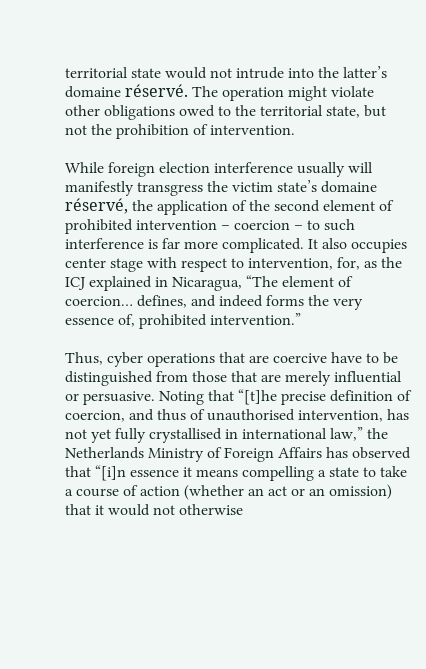territorial state would not intrude into the latter’s domaine réservé. The operation might violate other obligations owed to the territorial state, but not the prohibition of intervention.

While foreign election interference usually will manifestly transgress the victim state’s domaine réservé, the application of the second element of prohibited intervention – coercion – to such interference is far more complicated. It also occupies center stage with respect to intervention, for, as the ICJ explained in Nicaragua, “The element of coercion… defines, and indeed forms the very essence of, prohibited intervention.”

Thus, cyber operations that are coercive have to be distinguished from those that are merely influential or persuasive. Noting that “[t]he precise definition of coercion, and thus of unauthorised intervention, has not yet fully crystallised in international law,” the Netherlands Ministry of Foreign Affairs has observed that “[i]n essence it means compelling a state to take a course of action (whether an act or an omission) that it would not otherwise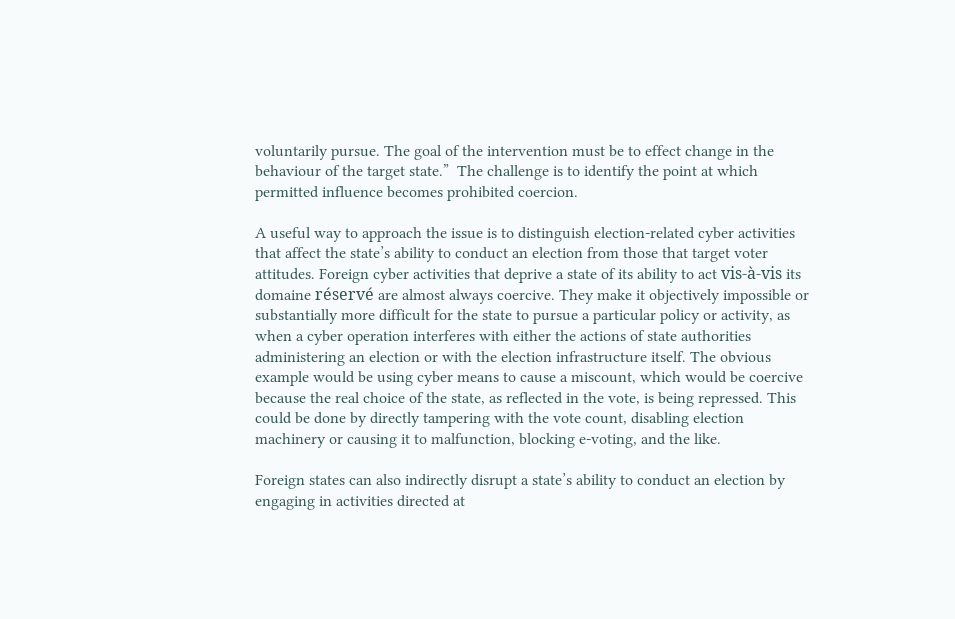voluntarily pursue. The goal of the intervention must be to effect change in the behaviour of the target state.”  The challenge is to identify the point at which permitted influence becomes prohibited coercion.

A useful way to approach the issue is to distinguish election-related cyber activities that affect the state’s ability to conduct an election from those that target voter attitudes. Foreign cyber activities that deprive a state of its ability to act vis-à-vis its domaine réservé are almost always coercive. They make it objectively impossible or substantially more difficult for the state to pursue a particular policy or activity, as when a cyber operation interferes with either the actions of state authorities administering an election or with the election infrastructure itself. The obvious example would be using cyber means to cause a miscount, which would be coercive because the real choice of the state, as reflected in the vote, is being repressed. This could be done by directly tampering with the vote count, disabling election machinery or causing it to malfunction, blocking e-voting, and the like.

Foreign states can also indirectly disrupt a state’s ability to conduct an election by engaging in activities directed at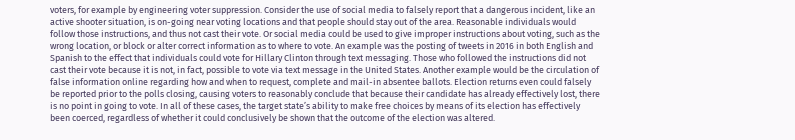voters, for example by engineering voter suppression. Consider the use of social media to falsely report that a dangerous incident, like an active shooter situation, is on-going near voting locations and that people should stay out of the area. Reasonable individuals would follow those instructions, and thus not cast their vote. Or social media could be used to give improper instructions about voting, such as the wrong location, or block or alter correct information as to where to vote. An example was the posting of tweets in 2016 in both English and Spanish to the effect that individuals could vote for Hillary Clinton through text messaging. Those who followed the instructions did not cast their vote because it is not, in fact, possible to vote via text message in the United States. Another example would be the circulation of false information online regarding how and when to request, complete and mail-in absentee ballots. Election returns even could falsely be reported prior to the polls closing, causing voters to reasonably conclude that because their candidate has already effectively lost, there is no point in going to vote. In all of these cases, the target state’s ability to make free choices by means of its election has effectively been coerced, regardless of whether it could conclusively be shown that the outcome of the election was altered.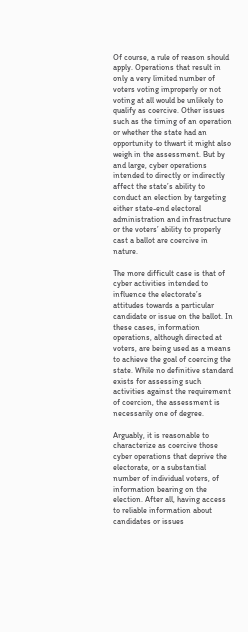Of course, a rule of reason should apply. Operations that result in only a very limited number of voters voting improperly or not voting at all would be unlikely to qualify as coercive. Other issues such as the timing of an operation or whether the state had an opportunity to thwart it might also weigh in the assessment. But by and large, cyber operations intended to directly or indirectly affect the state’s ability to conduct an election by targeting either state-end electoral administration and infrastructure or the voters’ ability to properly cast a ballot are coercive in nature.

The more difficult case is that of cyber activities intended to influence the electorate’s attitudes towards a particular candidate or issue on the ballot. In these cases, information operations, although directed at voters, are being used as a means to achieve the goal of coercing the state. While no definitive standard exists for assessing such activities against the requirement of coercion, the assessment is necessarily one of degree.

Arguably, it is reasonable to characterize as coercive those cyber operations that deprive the electorate, or a substantial number of individual voters, of information bearing on the election. After all, having access to reliable information about candidates or issues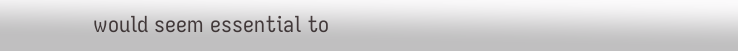would seem essential to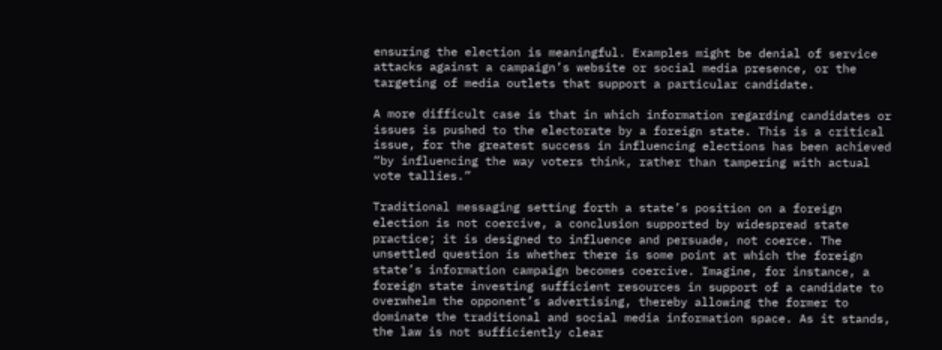ensuring the election is meaningful. Examples might be denial of service attacks against a campaign’s website or social media presence, or the targeting of media outlets that support a particular candidate.

A more difficult case is that in which information regarding candidates or issues is pushed to the electorate by a foreign state. This is a critical issue, for the greatest success in influencing elections has been achieved “by influencing the way voters think, rather than tampering with actual vote tallies.”

Traditional messaging setting forth a state’s position on a foreign election is not coercive, a conclusion supported by widespread state practice; it is designed to influence and persuade, not coerce. The unsettled question is whether there is some point at which the foreign state’s information campaign becomes coercive. Imagine, for instance, a foreign state investing sufficient resources in support of a candidate to overwhelm the opponent’s advertising, thereby allowing the former to dominate the traditional and social media information space. As it stands, the law is not sufficiently clear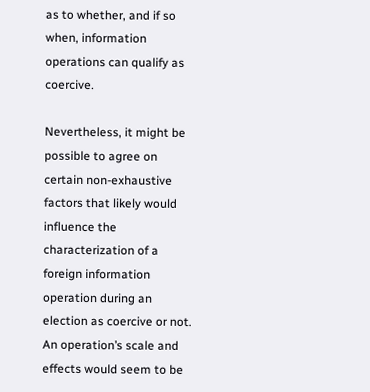as to whether, and if so when, information operations can qualify as coercive.

Nevertheless, it might be possible to agree on certain non-exhaustive factors that likely would influence the characterization of a foreign information operation during an election as coercive or not. An operation’s scale and effects would seem to be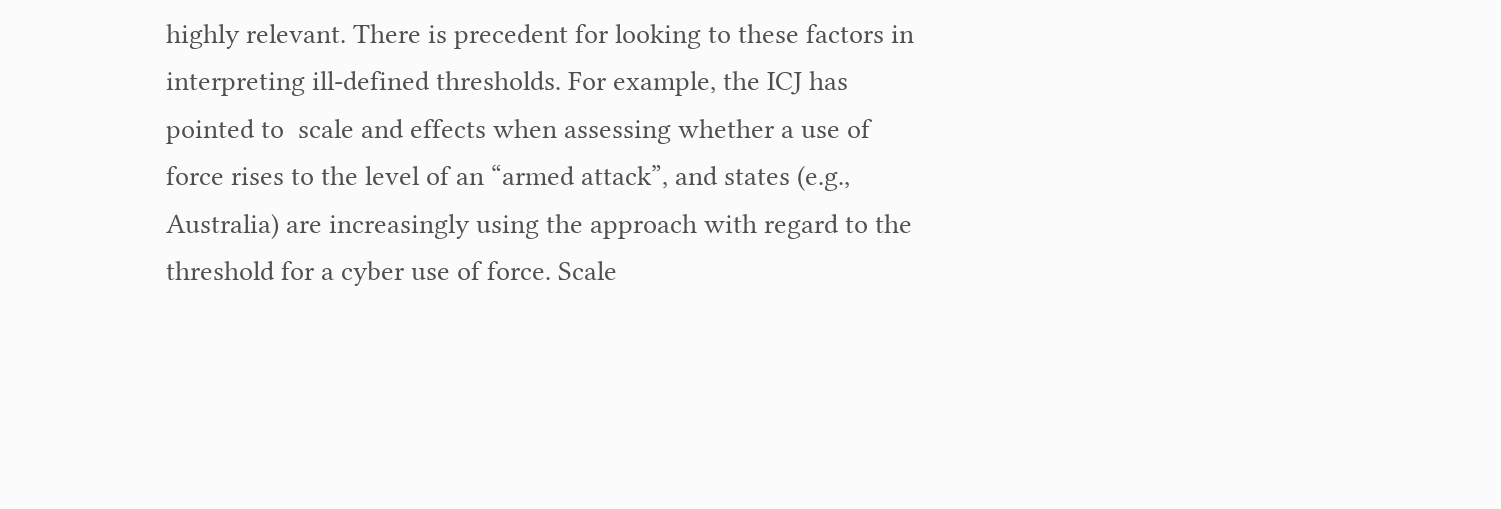highly relevant. There is precedent for looking to these factors in interpreting ill-defined thresholds. For example, the ICJ has pointed to  scale and effects when assessing whether a use of force rises to the level of an “armed attack”, and states (e.g., Australia) are increasingly using the approach with regard to the threshold for a cyber use of force. Scale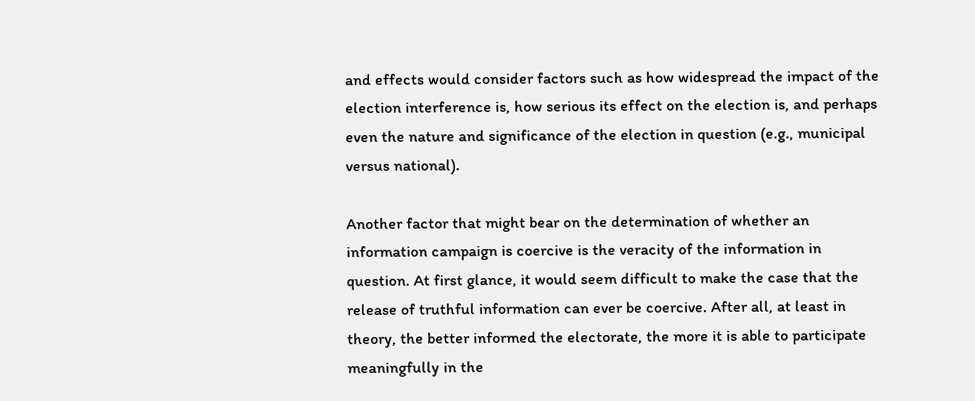and effects would consider factors such as how widespread the impact of the election interference is, how serious its effect on the election is, and perhaps even the nature and significance of the election in question (e.g., municipal versus national).

Another factor that might bear on the determination of whether an information campaign is coercive is the veracity of the information in question. At first glance, it would seem difficult to make the case that the release of truthful information can ever be coercive. After all, at least in theory, the better informed the electorate, the more it is able to participate meaningfully in the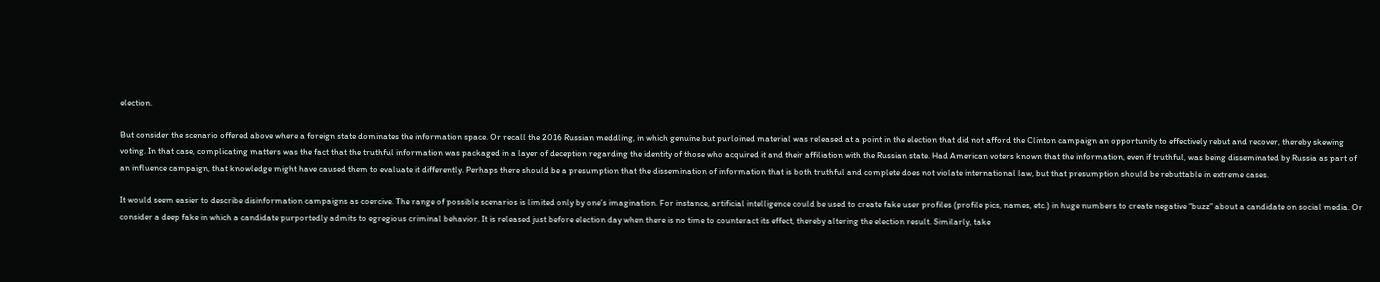election.

But consider the scenario offered above where a foreign state dominates the information space. Or recall the 2016 Russian meddling, in which genuine but purloined material was released at a point in the election that did not afford the Clinton campaign an opportunity to effectively rebut and recover, thereby skewing voting. In that case, complicating matters was the fact that the truthful information was packaged in a layer of deception regarding the identity of those who acquired it and their affiliation with the Russian state. Had American voters known that the information, even if truthful, was being disseminated by Russia as part of an influence campaign, that knowledge might have caused them to evaluate it differently. Perhaps there should be a presumption that the dissemination of information that is both truthful and complete does not violate international law, but that presumption should be rebuttable in extreme cases.

It would seem easier to describe disinformation campaigns as coercive. The range of possible scenarios is limited only by one’s imagination. For instance, artificial intelligence could be used to create fake user profiles (profile pics, names, etc.) in huge numbers to create negative “buzz” about a candidate on social media. Or consider a deep fake in which a candidate purportedly admits to egregious criminal behavior. It is released just before election day when there is no time to counteract its effect, thereby altering the election result. Similarly, take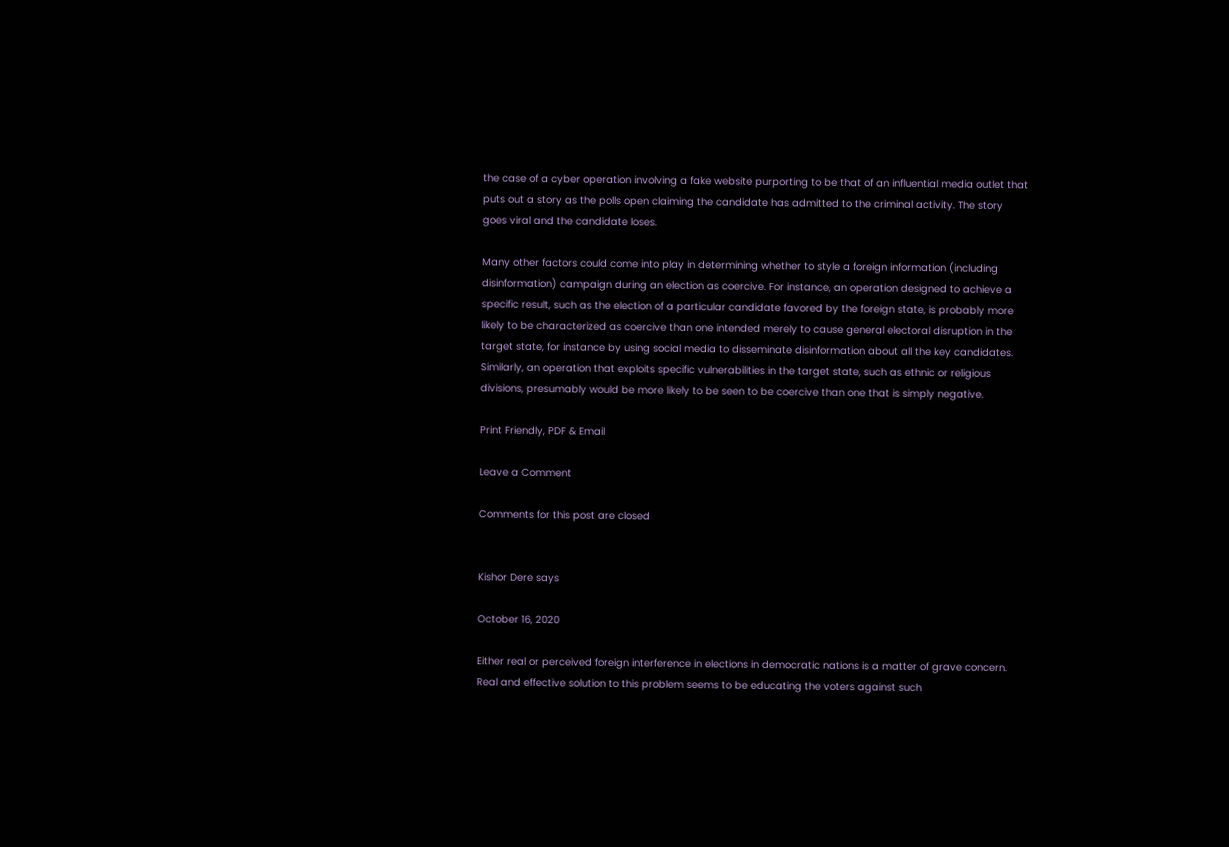the case of a cyber operation involving a fake website purporting to be that of an influential media outlet that puts out a story as the polls open claiming the candidate has admitted to the criminal activity. The story goes viral and the candidate loses.

Many other factors could come into play in determining whether to style a foreign information (including disinformation) campaign during an election as coercive. For instance, an operation designed to achieve a specific result, such as the election of a particular candidate favored by the foreign state, is probably more likely to be characterized as coercive than one intended merely to cause general electoral disruption in the target state, for instance by using social media to disseminate disinformation about all the key candidates. Similarly, an operation that exploits specific vulnerabilities in the target state, such as ethnic or religious divisions, presumably would be more likely to be seen to be coercive than one that is simply negative.

Print Friendly, PDF & Email

Leave a Comment

Comments for this post are closed


Kishor Dere says

October 16, 2020

Either real or perceived foreign interference in elections in democratic nations is a matter of grave concern. Real and effective solution to this problem seems to be educating the voters against such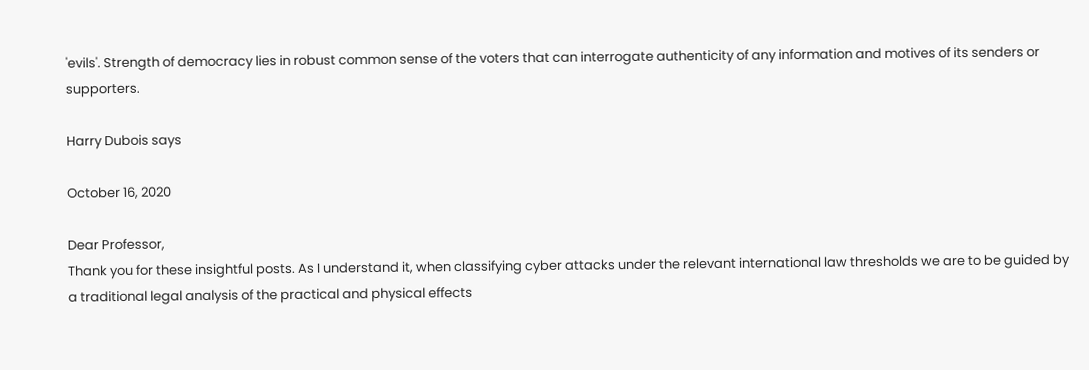'evils'. Strength of democracy lies in robust common sense of the voters that can interrogate authenticity of any information and motives of its senders or supporters.

Harry Dubois says

October 16, 2020

Dear Professor,
Thank you for these insightful posts. As I understand it, when classifying cyber attacks under the relevant international law thresholds we are to be guided by a traditional legal analysis of the practical and physical effects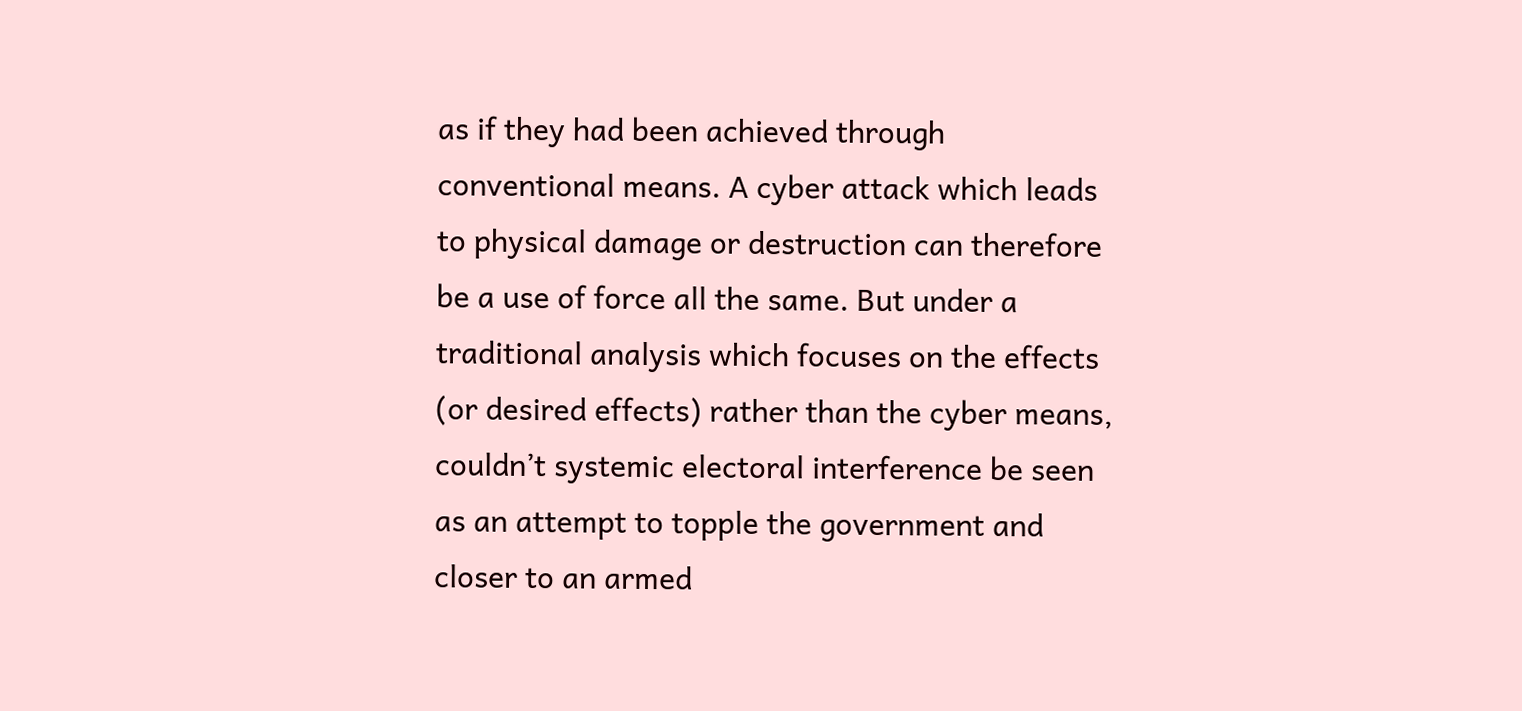as if they had been achieved through conventional means. A cyber attack which leads to physical damage or destruction can therefore be a use of force all the same. But under a traditional analysis which focuses on the effects (or desired effects) rather than the cyber means, couldn’t systemic electoral interference be seen as an attempt to topple the government and closer to an armed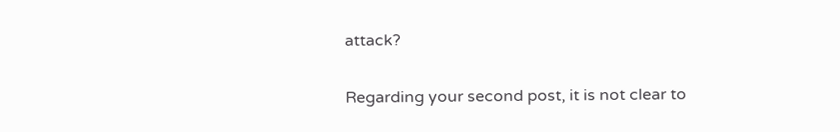attack?

Regarding your second post, it is not clear to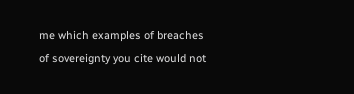me which examples of breaches of sovereignty you cite would not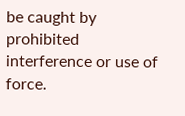be caught by prohibited interference or use of force.